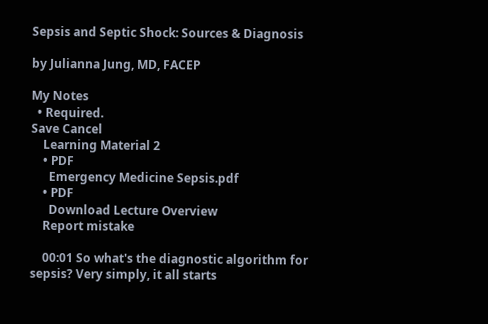Sepsis and Septic Shock: Sources & Diagnosis

by Julianna Jung, MD, FACEP

My Notes
  • Required.
Save Cancel
    Learning Material 2
    • PDF
      Emergency Medicine Sepsis.pdf
    • PDF
      Download Lecture Overview
    Report mistake

    00:01 So what's the diagnostic algorithm for sepsis? Very simply, it all starts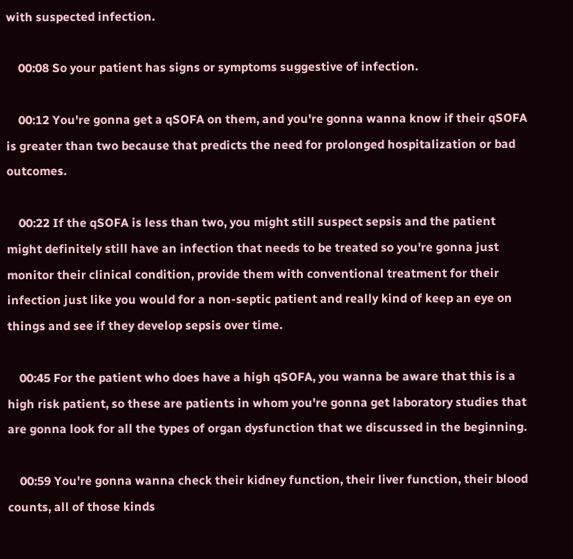with suspected infection.

    00:08 So your patient has signs or symptoms suggestive of infection.

    00:12 You're gonna get a qSOFA on them, and you're gonna wanna know if their qSOFA is greater than two because that predicts the need for prolonged hospitalization or bad outcomes.

    00:22 If the qSOFA is less than two, you might still suspect sepsis and the patient might definitely still have an infection that needs to be treated so you're gonna just monitor their clinical condition, provide them with conventional treatment for their infection just like you would for a non-septic patient and really kind of keep an eye on things and see if they develop sepsis over time.

    00:45 For the patient who does have a high qSOFA, you wanna be aware that this is a high risk patient, so these are patients in whom you're gonna get laboratory studies that are gonna look for all the types of organ dysfunction that we discussed in the beginning.

    00:59 You're gonna wanna check their kidney function, their liver function, their blood counts, all of those kinds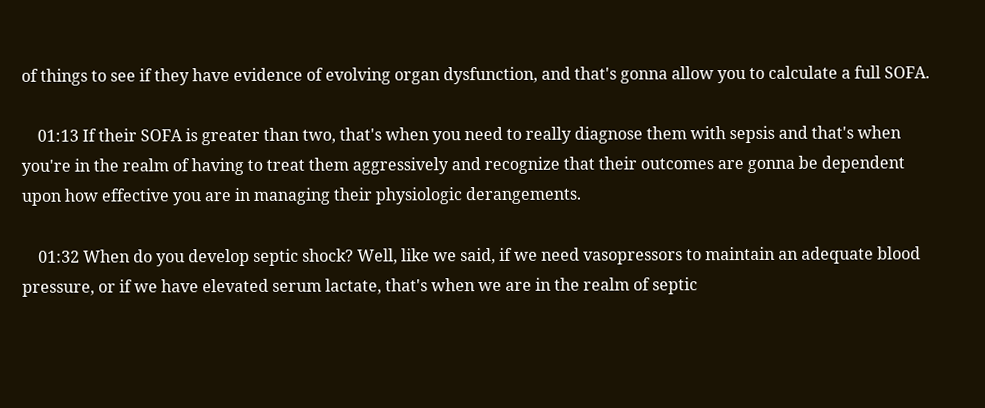of things to see if they have evidence of evolving organ dysfunction, and that's gonna allow you to calculate a full SOFA.

    01:13 If their SOFA is greater than two, that's when you need to really diagnose them with sepsis and that's when you're in the realm of having to treat them aggressively and recognize that their outcomes are gonna be dependent upon how effective you are in managing their physiologic derangements.

    01:32 When do you develop septic shock? Well, like we said, if we need vasopressors to maintain an adequate blood pressure, or if we have elevated serum lactate, that's when we are in the realm of septic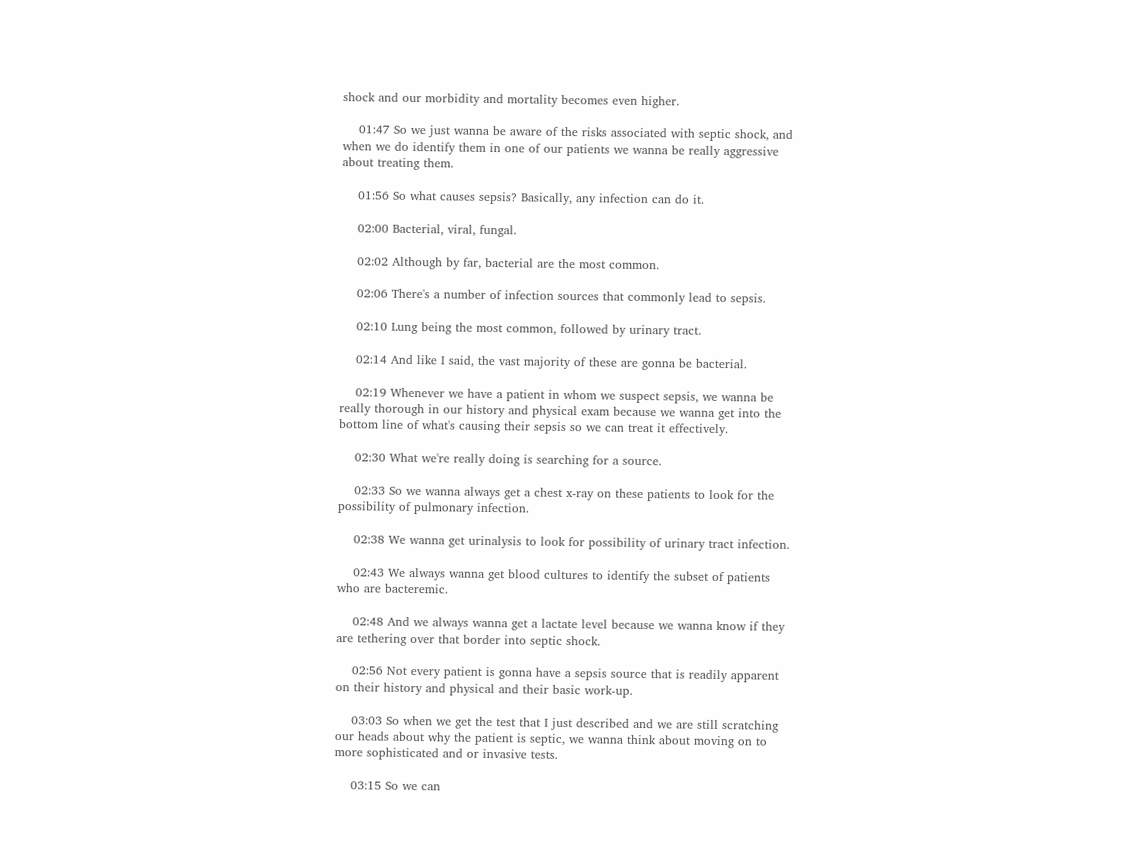shock and our morbidity and mortality becomes even higher.

    01:47 So we just wanna be aware of the risks associated with septic shock, and when we do identify them in one of our patients we wanna be really aggressive about treating them.

    01:56 So what causes sepsis? Basically, any infection can do it.

    02:00 Bacterial, viral, fungal.

    02:02 Although by far, bacterial are the most common.

    02:06 There's a number of infection sources that commonly lead to sepsis.

    02:10 Lung being the most common, followed by urinary tract.

    02:14 And like I said, the vast majority of these are gonna be bacterial.

    02:19 Whenever we have a patient in whom we suspect sepsis, we wanna be really thorough in our history and physical exam because we wanna get into the bottom line of what's causing their sepsis so we can treat it effectively.

    02:30 What we're really doing is searching for a source.

    02:33 So we wanna always get a chest x-ray on these patients to look for the possibility of pulmonary infection.

    02:38 We wanna get urinalysis to look for possibility of urinary tract infection.

    02:43 We always wanna get blood cultures to identify the subset of patients who are bacteremic.

    02:48 And we always wanna get a lactate level because we wanna know if they are tethering over that border into septic shock.

    02:56 Not every patient is gonna have a sepsis source that is readily apparent on their history and physical and their basic work-up.

    03:03 So when we get the test that I just described and we are still scratching our heads about why the patient is septic, we wanna think about moving on to more sophisticated and or invasive tests.

    03:15 So we can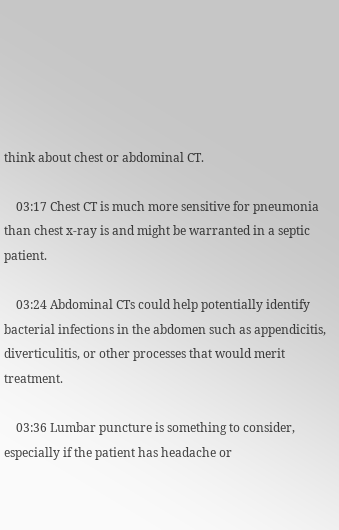think about chest or abdominal CT.

    03:17 Chest CT is much more sensitive for pneumonia than chest x-ray is and might be warranted in a septic patient.

    03:24 Abdominal CTs could help potentially identify bacterial infections in the abdomen such as appendicitis, diverticulitis, or other processes that would merit treatment.

    03:36 Lumbar puncture is something to consider, especially if the patient has headache or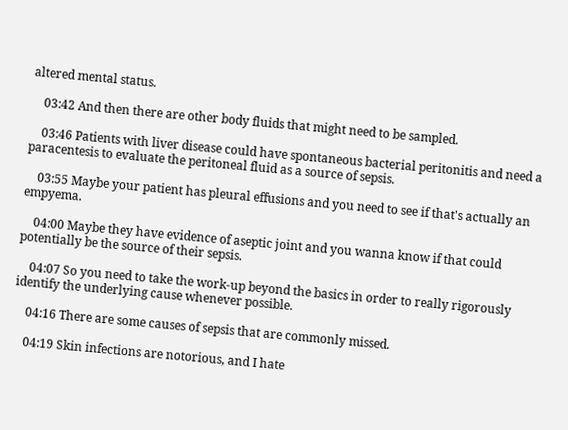altered mental status.

    03:42 And then there are other body fluids that might need to be sampled.

    03:46 Patients with liver disease could have spontaneous bacterial peritonitis and need a paracentesis to evaluate the peritoneal fluid as a source of sepsis.

    03:55 Maybe your patient has pleural effusions and you need to see if that's actually an empyema.

    04:00 Maybe they have evidence of aseptic joint and you wanna know if that could potentially be the source of their sepsis.

    04:07 So you need to take the work-up beyond the basics in order to really rigorously identify the underlying cause whenever possible.

    04:16 There are some causes of sepsis that are commonly missed.

    04:19 Skin infections are notorious, and I hate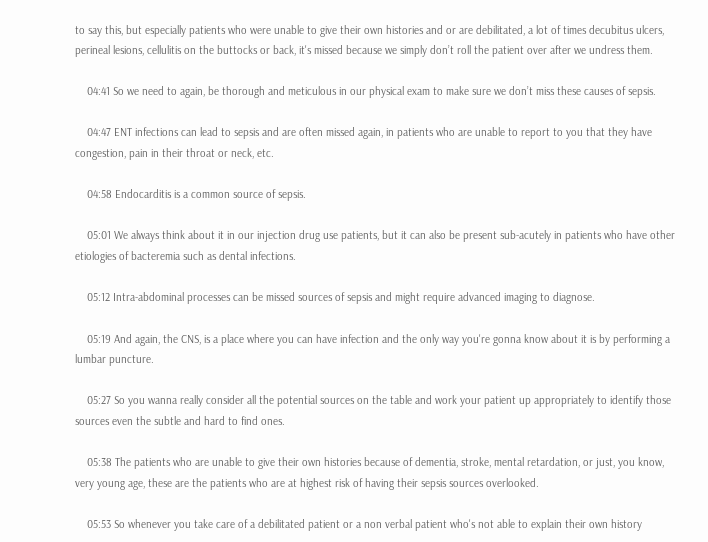to say this, but especially patients who were unable to give their own histories and or are debilitated, a lot of times decubitus ulcers, perineal lesions, cellulitis on the buttocks or back, it's missed because we simply don’t roll the patient over after we undress them.

    04:41 So we need to again, be thorough and meticulous in our physical exam to make sure we don’t miss these causes of sepsis.

    04:47 ENT infections can lead to sepsis and are often missed again, in patients who are unable to report to you that they have congestion, pain in their throat or neck, etc.

    04:58 Endocarditis is a common source of sepsis.

    05:01 We always think about it in our injection drug use patients, but it can also be present sub-acutely in patients who have other etiologies of bacteremia such as dental infections.

    05:12 Intra-abdominal processes can be missed sources of sepsis and might require advanced imaging to diagnose.

    05:19 And again, the CNS, is a place where you can have infection and the only way you're gonna know about it is by performing a lumbar puncture.

    05:27 So you wanna really consider all the potential sources on the table and work your patient up appropriately to identify those sources even the subtle and hard to find ones.

    05:38 The patients who are unable to give their own histories because of dementia, stroke, mental retardation, or just, you know, very young age, these are the patients who are at highest risk of having their sepsis sources overlooked.

    05:53 So whenever you take care of a debilitated patient or a non verbal patient who's not able to explain their own history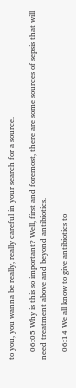to you, you wanna be really, really careful in your search for a source.

    06:05 Why is this so important? Well, first and foremost, there are some sources of sepsis that will need treatment above and beyond antibiotics.

    06:14 We all know to give antibiotics to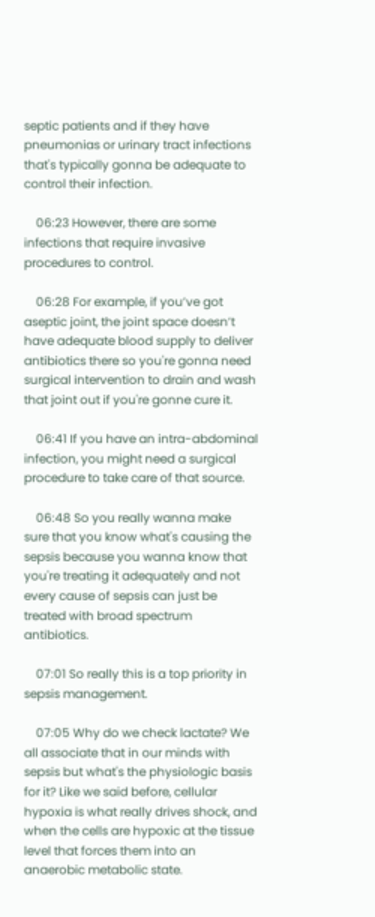septic patients and if they have pneumonias or urinary tract infections that's typically gonna be adequate to control their infection.

    06:23 However, there are some infections that require invasive procedures to control.

    06:28 For example, if you’ve got aseptic joint, the joint space doesn’t have adequate blood supply to deliver antibiotics there so you're gonna need surgical intervention to drain and wash that joint out if you're gonne cure it.

    06:41 If you have an intra-abdominal infection, you might need a surgical procedure to take care of that source.

    06:48 So you really wanna make sure that you know what's causing the sepsis because you wanna know that you're treating it adequately and not every cause of sepsis can just be treated with broad spectrum antibiotics.

    07:01 So really this is a top priority in sepsis management.

    07:05 Why do we check lactate? We all associate that in our minds with sepsis but what's the physiologic basis for it? Like we said before, cellular hypoxia is what really drives shock, and when the cells are hypoxic at the tissue level that forces them into an anaerobic metabolic state.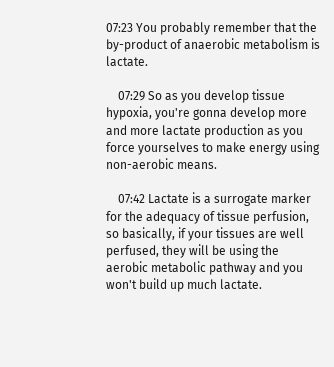07:23 You probably remember that the by-product of anaerobic metabolism is lactate.

    07:29 So as you develop tissue hypoxia, you're gonna develop more and more lactate production as you force yourselves to make energy using non-aerobic means.

    07:42 Lactate is a surrogate marker for the adequacy of tissue perfusion, so basically, if your tissues are well perfused, they will be using the aerobic metabolic pathway and you won't build up much lactate.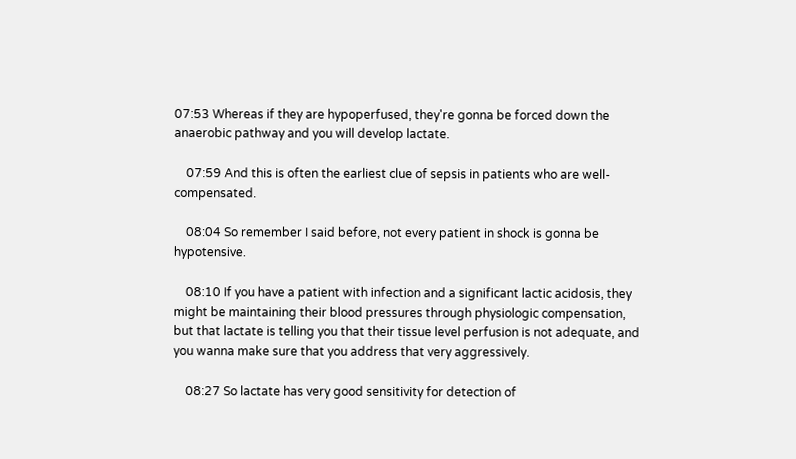07:53 Whereas if they are hypoperfused, they're gonna be forced down the anaerobic pathway and you will develop lactate.

    07:59 And this is often the earliest clue of sepsis in patients who are well-compensated.

    08:04 So remember I said before, not every patient in shock is gonna be hypotensive.

    08:10 If you have a patient with infection and a significant lactic acidosis, they might be maintaining their blood pressures through physiologic compensation, but that lactate is telling you that their tissue level perfusion is not adequate, and you wanna make sure that you address that very aggressively.

    08:27 So lactate has very good sensitivity for detection of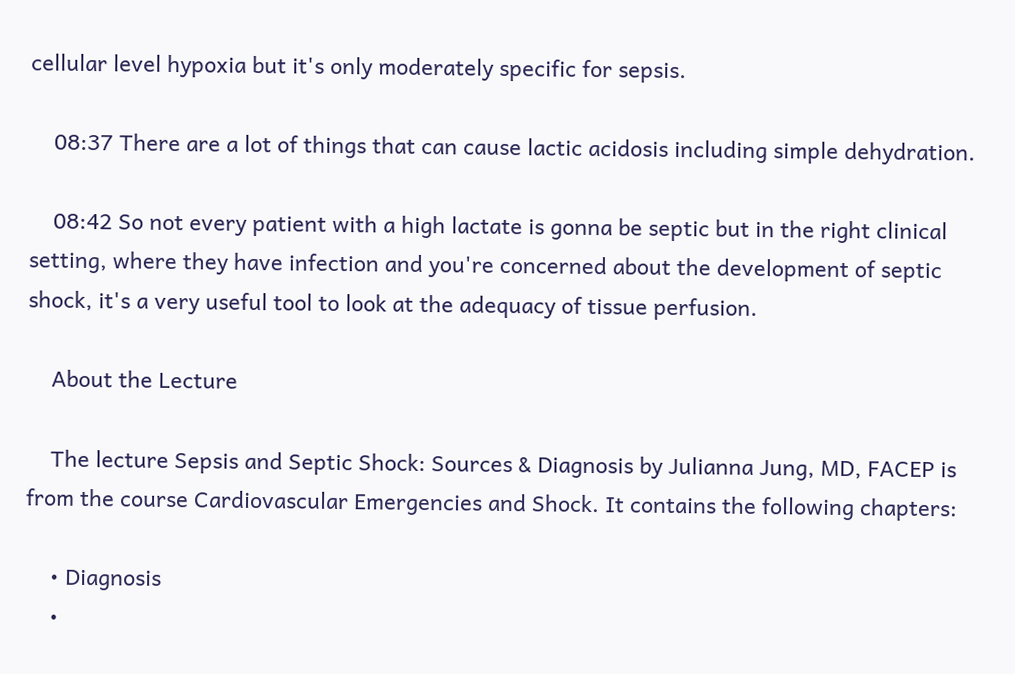cellular level hypoxia but it's only moderately specific for sepsis.

    08:37 There are a lot of things that can cause lactic acidosis including simple dehydration.

    08:42 So not every patient with a high lactate is gonna be septic but in the right clinical setting, where they have infection and you're concerned about the development of septic shock, it's a very useful tool to look at the adequacy of tissue perfusion.

    About the Lecture

    The lecture Sepsis and Septic Shock: Sources & Diagnosis by Julianna Jung, MD, FACEP is from the course Cardiovascular Emergencies and Shock. It contains the following chapters:

    • Diagnosis
    •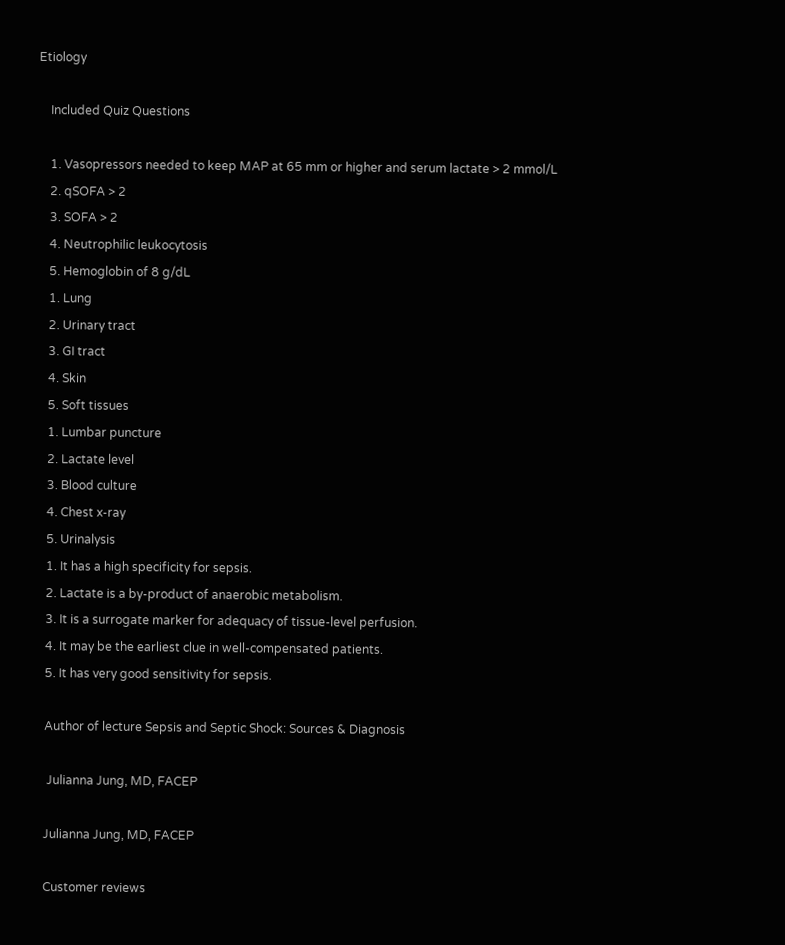Etiology

    Included Quiz Questions

    1. Vasopressors needed to keep MAP at 65 mm or higher and serum lactate > 2 mmol/L
    2. qSOFA > 2
    3. SOFA > 2
    4. Neutrophilic leukocytosis
    5. Hemoglobin of 8 g/dL
    1. Lung
    2. Urinary tract
    3. GI tract
    4. Skin
    5. Soft tissues
    1. Lumbar puncture
    2. Lactate level
    3. Blood culture
    4. Chest x-ray
    5. Urinalysis
    1. It has a high specificity for sepsis.
    2. Lactate is a by-product of anaerobic metabolism.
    3. It is a surrogate marker for adequacy of tissue-level perfusion.
    4. It may be the earliest clue in well-compensated patients.
    5. It has very good sensitivity for sepsis.

    Author of lecture Sepsis and Septic Shock: Sources & Diagnosis

     Julianna Jung, MD, FACEP

    Julianna Jung, MD, FACEP

    Customer reviews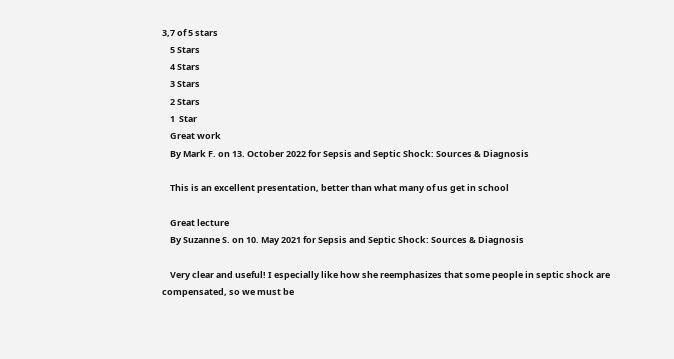3,7 of 5 stars
    5 Stars
    4 Stars
    3 Stars
    2 Stars
    1  Star
    Great work
    By Mark F. on 13. October 2022 for Sepsis and Septic Shock: Sources & Diagnosis

    This is an excellent presentation, better than what many of us get in school

    Great lecture
    By Suzanne S. on 10. May 2021 for Sepsis and Septic Shock: Sources & Diagnosis

    Very clear and useful! I especially like how she reemphasizes that some people in septic shock are compensated, so we must be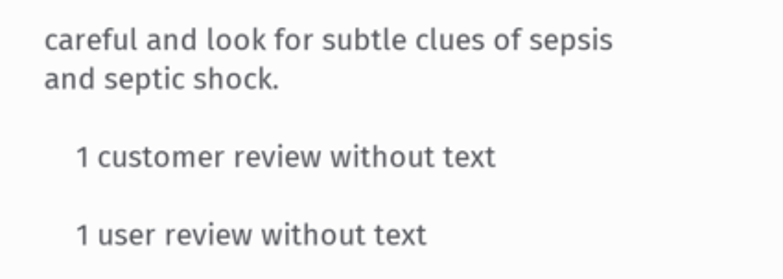careful and look for subtle clues of sepsis and septic shock.

    1 customer review without text

    1 user review without text